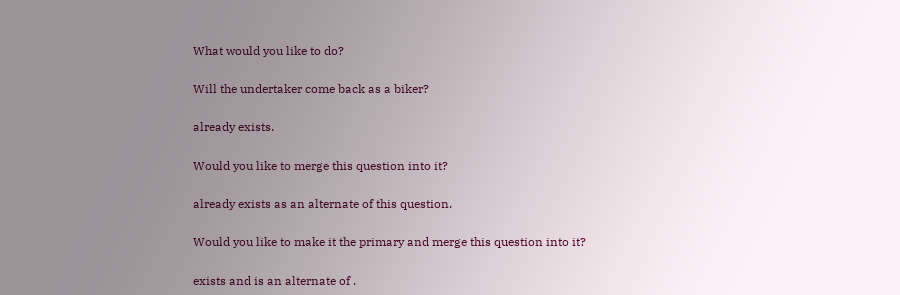What would you like to do?

Will the undertaker come back as a biker?

already exists.

Would you like to merge this question into it?

already exists as an alternate of this question.

Would you like to make it the primary and merge this question into it?

exists and is an alternate of .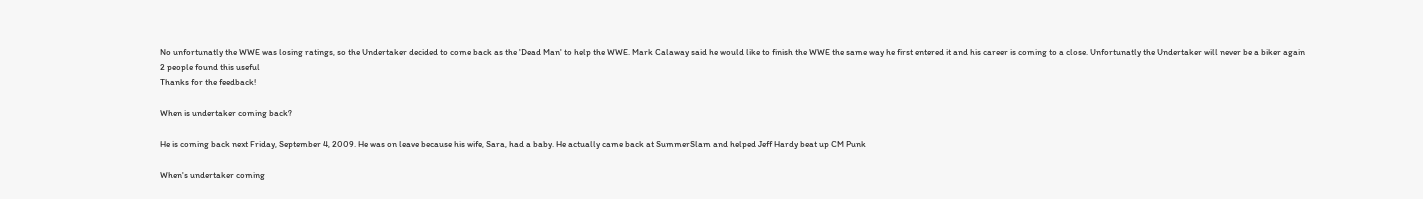No unfortunatly the WWE was losing ratings, so the Undertaker decided to come back as the 'Dead Man' to help the WWE. Mark Calaway said he would like to finish the WWE the same way he first entered it and his career is coming to a close. Unfortunatly the Undertaker will never be a biker again
2 people found this useful
Thanks for the feedback!

When is undertaker coming back?

He is coming back next Friday, September 4, 2009. He was on leave because his wife, Sara, had a baby. He actually came back at SummerSlam and helped Jeff Hardy beat up CM Punk

When's undertaker coming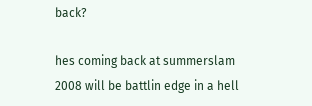back?

hes coming back at summerslam 2008 will be battlin edge in a hell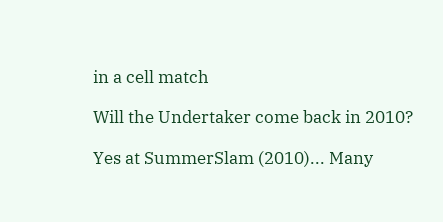in a cell match

Will the Undertaker come back in 2010?

Yes at SummerSlam (2010)... Many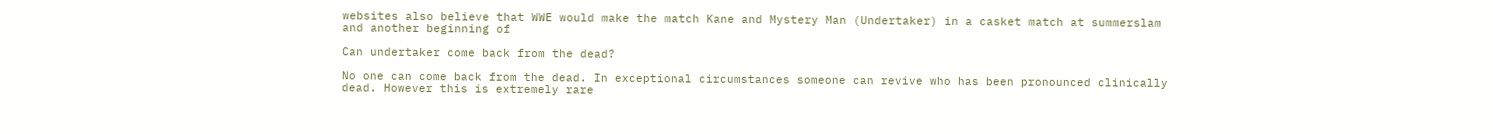websites also believe that WWE would make the match Kane and Mystery Man (Undertaker) in a casket match at summerslam and another beginning of

Can undertaker come back from the dead?

No one can come back from the dead. In exceptional circumstances someone can revive who has been pronounced clinically dead. However this is extremely rare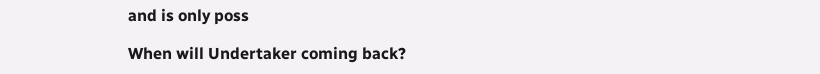and is only poss

When will Undertaker coming back?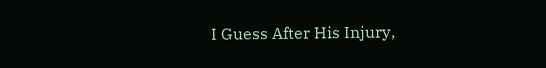I Guess After His Injury,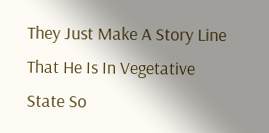They Just Make A Story Line That He Is In Vegetative State So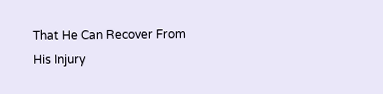That He Can Recover From His Injury